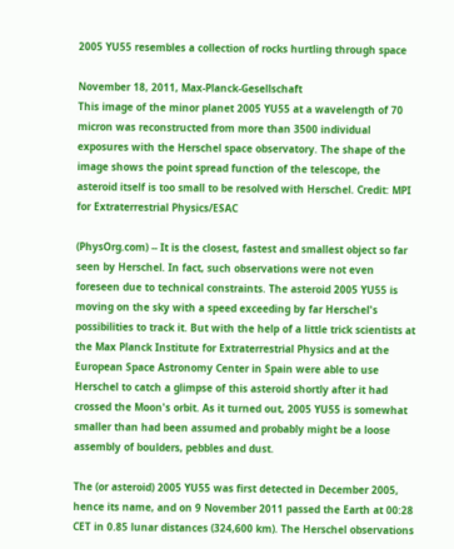2005 YU55 resembles a collection of rocks hurtling through space

November 18, 2011, Max-Planck-Gesellschaft
This image of the minor planet 2005 YU55 at a wavelength of 70 micron was reconstructed from more than 3500 individual exposures with the Herschel space observatory. The shape of the image shows the point spread function of the telescope, the asteroid itself is too small to be resolved with Herschel. Credit: MPI for Extraterrestrial Physics/ESAC

(PhysOrg.com) -- It is the closest, fastest and smallest object so far seen by Herschel. In fact, such observations were not even foreseen due to technical constraints. The asteroid 2005 YU55 is moving on the sky with a speed exceeding by far Herschel's possibilities to track it. But with the help of a little trick scientists at the Max Planck Institute for Extraterrestrial Physics and at the European Space Astronomy Center in Spain were able to use Herschel to catch a glimpse of this asteroid shortly after it had crossed the Moon's orbit. As it turned out, 2005 YU55 is somewhat smaller than had been assumed and probably might be a loose assembly of boulders, pebbles and dust.

The (or asteroid) 2005 YU55 was first detected in December 2005, hence its name, and on 9 November 2011 passed the Earth at 00:28 CET in 0.85 lunar distances (324,600 km). The Herschel observations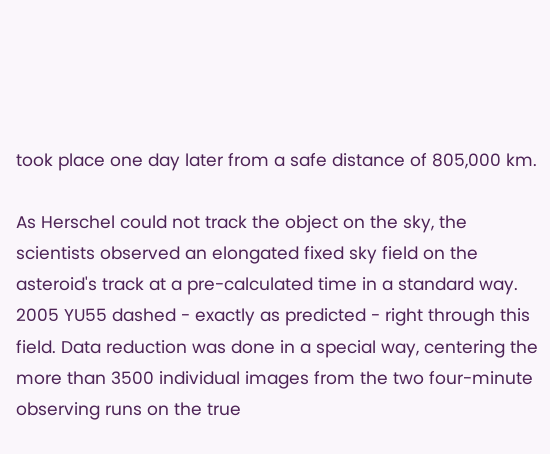took place one day later from a safe distance of 805,000 km.

As Herschel could not track the object on the sky, the scientists observed an elongated fixed sky field on the asteroid's track at a pre-calculated time in a standard way. 2005 YU55 dashed - exactly as predicted - right through this field. Data reduction was done in a special way, centering the more than 3500 individual images from the two four-minute observing runs on the true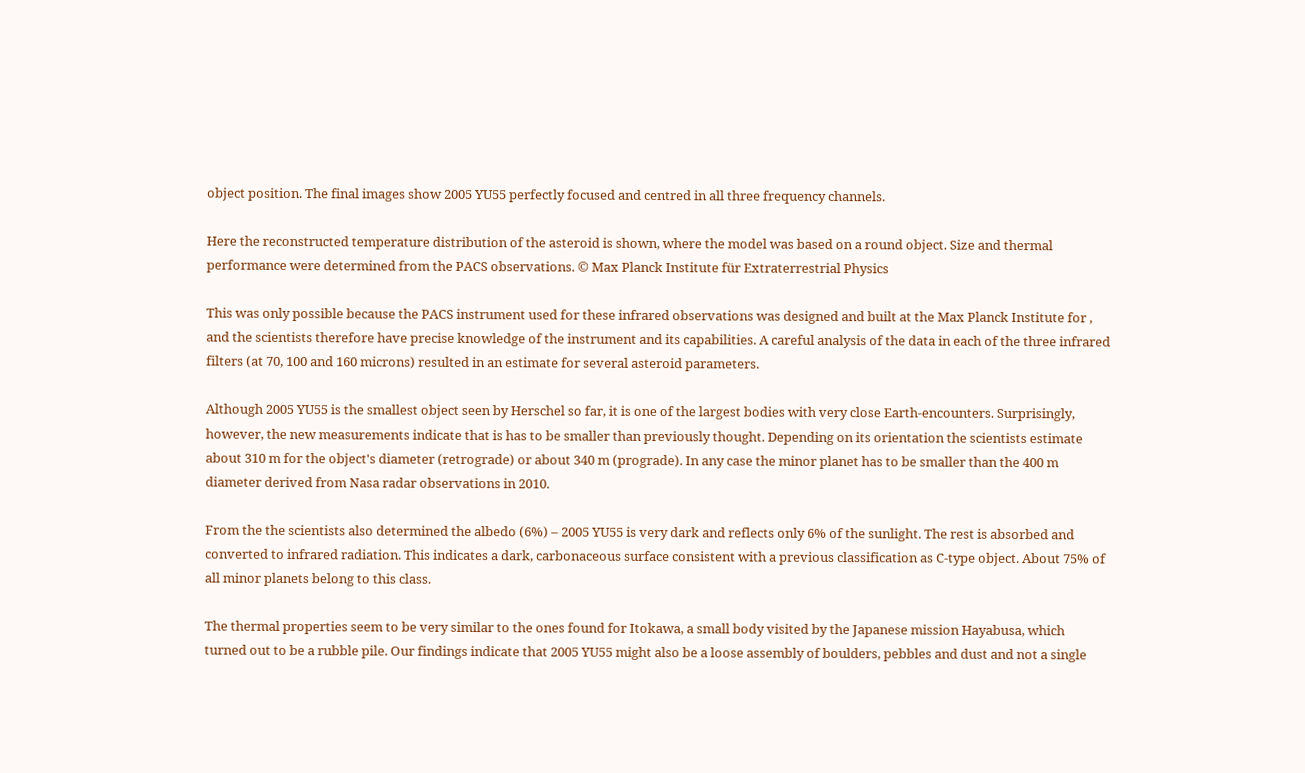object position. The final images show 2005 YU55 perfectly focused and centred in all three frequency channels.

Here the reconstructed temperature distribution of the asteroid is shown, where the model was based on a round object. Size and thermal performance were determined from the PACS observations. © Max Planck Institute für Extraterrestrial Physics

This was only possible because the PACS instrument used for these infrared observations was designed and built at the Max Planck Institute for , and the scientists therefore have precise knowledge of the instrument and its capabilities. A careful analysis of the data in each of the three infrared filters (at 70, 100 and 160 microns) resulted in an estimate for several asteroid parameters.

Although 2005 YU55 is the smallest object seen by Herschel so far, it is one of the largest bodies with very close Earth-encounters. Surprisingly, however, the new measurements indicate that is has to be smaller than previously thought. Depending on its orientation the scientists estimate about 310 m for the object's diameter (retrograde) or about 340 m (prograde). In any case the minor planet has to be smaller than the 400 m diameter derived from Nasa radar observations in 2010.

From the the scientists also determined the albedo (6%) – 2005 YU55 is very dark and reflects only 6% of the sunlight. The rest is absorbed and converted to infrared radiation. This indicates a dark, carbonaceous surface consistent with a previous classification as C-type object. About 75% of all minor planets belong to this class.

The thermal properties seem to be very similar to the ones found for Itokawa, a small body visited by the Japanese mission Hayabusa, which turned out to be a rubble pile. Our findings indicate that 2005 YU55 might also be a loose assembly of boulders, pebbles and dust and not a single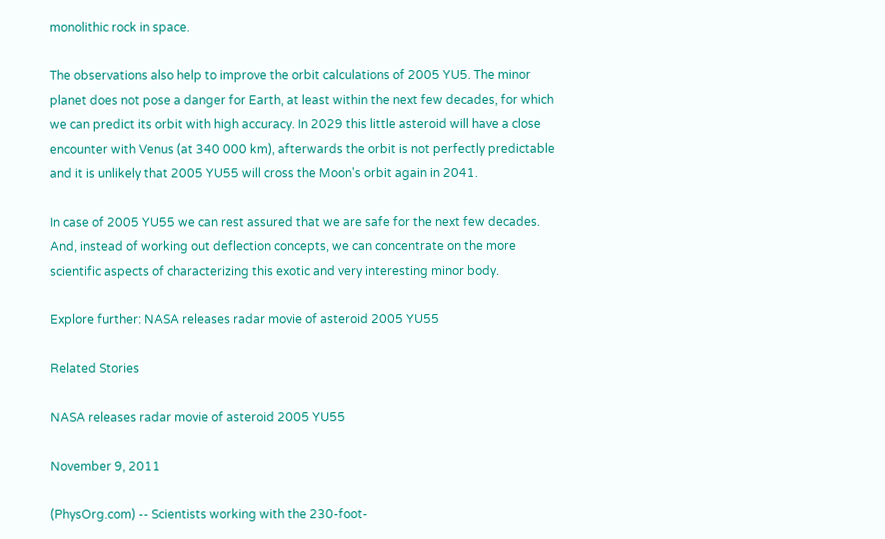monolithic rock in space.

The observations also help to improve the orbit calculations of 2005 YU5. The minor planet does not pose a danger for Earth, at least within the next few decades, for which we can predict its orbit with high accuracy. In 2029 this little asteroid will have a close encounter with Venus (at 340 000 km), afterwards the orbit is not perfectly predictable and it is unlikely that 2005 YU55 will cross the Moon's orbit again in 2041.

In case of 2005 YU55 we can rest assured that we are safe for the next few decades. And, instead of working out deflection concepts, we can concentrate on the more scientific aspects of characterizing this exotic and very interesting minor body.

Explore further: NASA releases radar movie of asteroid 2005 YU55

Related Stories

NASA releases radar movie of asteroid 2005 YU55

November 9, 2011

(PhysOrg.com) -- Scientists working with the 230-foot-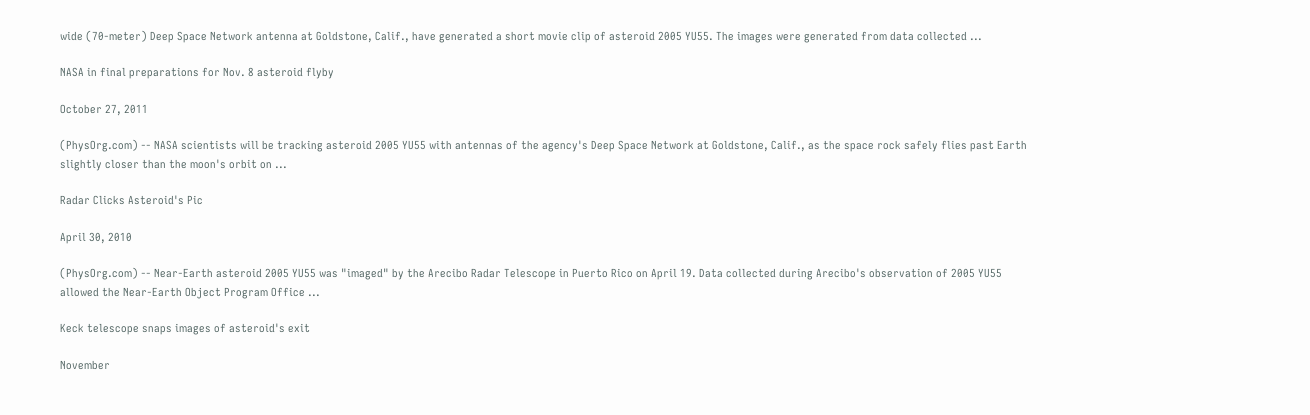wide (70-meter) Deep Space Network antenna at Goldstone, Calif., have generated a short movie clip of asteroid 2005 YU55. The images were generated from data collected ...

NASA in final preparations for Nov. 8 asteroid flyby

October 27, 2011

(PhysOrg.com) -- NASA scientists will be tracking asteroid 2005 YU55 with antennas of the agency's Deep Space Network at Goldstone, Calif., as the space rock safely flies past Earth slightly closer than the moon's orbit on ...

Radar Clicks Asteroid's Pic

April 30, 2010

(PhysOrg.com) -- Near-Earth asteroid 2005 YU55 was "imaged" by the Arecibo Radar Telescope in Puerto Rico on April 19. Data collected during Arecibo's observation of 2005 YU55 allowed the Near-Earth Object Program Office ...

Keck telescope snaps images of asteroid's exit

November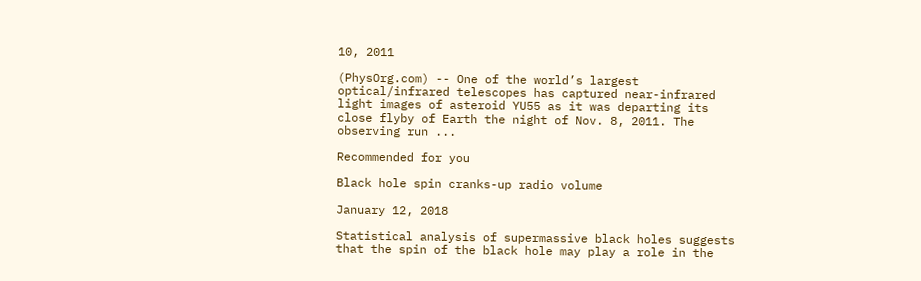10, 2011

(PhysOrg.com) -- One of the world’s largest optical/infrared telescopes has captured near-infrared light images of asteroid YU55 as it was departing its close flyby of Earth the night of Nov. 8, 2011. The observing run ...

Recommended for you

Black hole spin cranks-up radio volume

January 12, 2018

Statistical analysis of supermassive black holes suggests that the spin of the black hole may play a role in the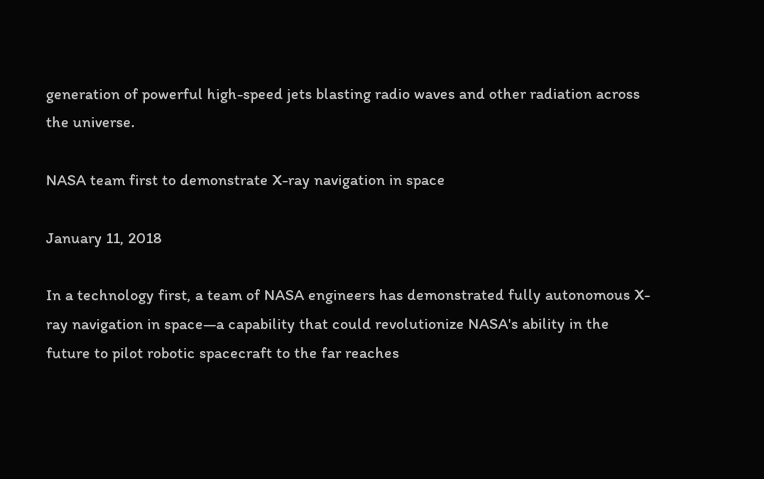generation of powerful high-speed jets blasting radio waves and other radiation across the universe.

NASA team first to demonstrate X-ray navigation in space

January 11, 2018

In a technology first, a team of NASA engineers has demonstrated fully autonomous X-ray navigation in space—a capability that could revolutionize NASA's ability in the future to pilot robotic spacecraft to the far reaches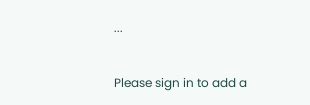...


Please sign in to add a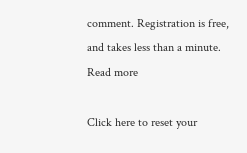comment. Registration is free, and takes less than a minute. Read more

Click here to reset your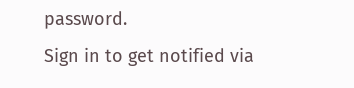password.
Sign in to get notified via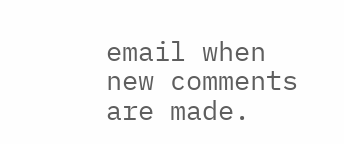email when new comments are made.